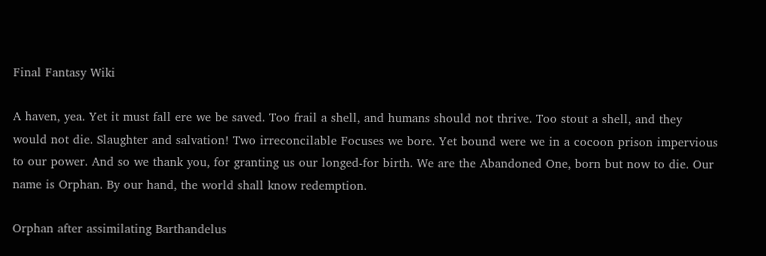Final Fantasy Wiki

A haven, yea. Yet it must fall ere we be saved. Too frail a shell, and humans should not thrive. Too stout a shell, and they would not die. Slaughter and salvation! Two irreconcilable Focuses we bore. Yet bound were we in a cocoon prison impervious to our power. And so we thank you, for granting us our longed-for birth. We are the Abandoned One, born but now to die. Our name is Orphan. By our hand, the world shall know redemption.

Orphan after assimilating Barthandelus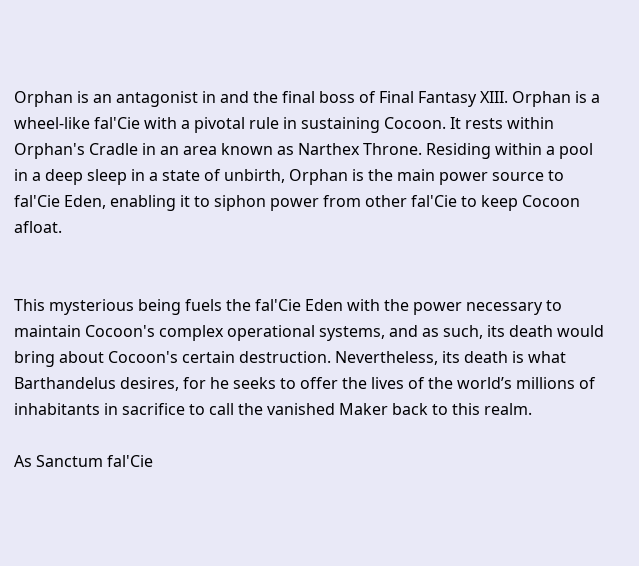Orphan is an antagonist in and the final boss of Final Fantasy XIII. Orphan is a wheel-like fal'Cie with a pivotal rule in sustaining Cocoon. It rests within Orphan's Cradle in an area known as Narthex Throne. Residing within a pool in a deep sleep in a state of unbirth, Orphan is the main power source to fal'Cie Eden, enabling it to siphon power from other fal'Cie to keep Cocoon afloat.


This mysterious being fuels the fal'Cie Eden with the power necessary to maintain Cocoon's complex operational systems, and as such, its death would bring about Cocoon's certain destruction. Nevertheless, its death is what Barthandelus desires, for he seeks to offer the lives of the world’s millions of inhabitants in sacrifice to call the vanished Maker back to this realm.

As Sanctum fal'Cie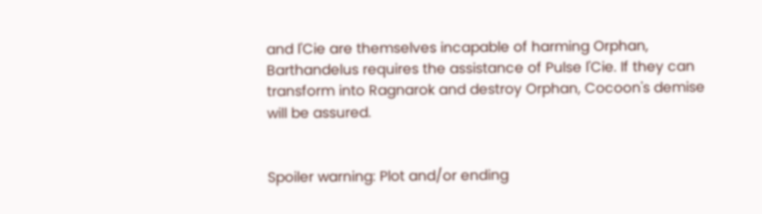and l'Cie are themselves incapable of harming Orphan, Barthandelus requires the assistance of Pulse l'Cie. If they can transform into Ragnarok and destroy Orphan, Cocoon's demise will be assured.


Spoiler warning: Plot and/or ending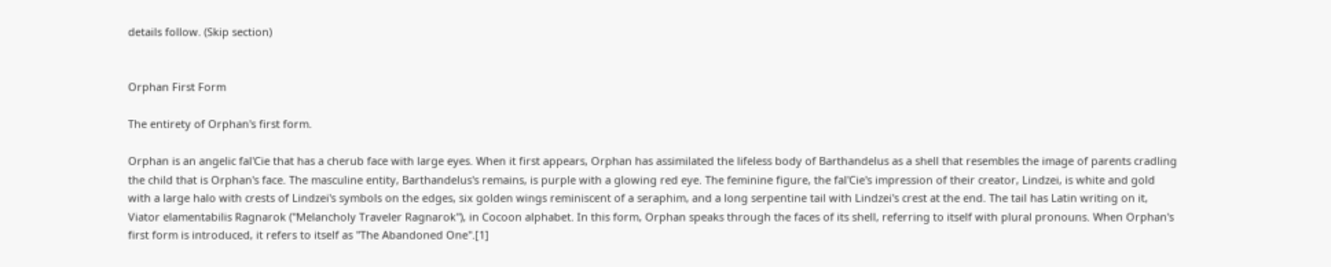details follow. (Skip section)


Orphan First Form

The entirety of Orphan's first form.

Orphan is an angelic fal'Cie that has a cherub face with large eyes. When it first appears, Orphan has assimilated the lifeless body of Barthandelus as a shell that resembles the image of parents cradling the child that is Orphan's face. The masculine entity, Barthandelus's remains, is purple with a glowing red eye. The feminine figure, the fal'Cie's impression of their creator, Lindzei, is white and gold with a large halo with crests of Lindzei's symbols on the edges, six golden wings reminiscent of a seraphim, and a long serpentine tail with Lindzei's crest at the end. The tail has Latin writing on it, Viator elamentabilis Ragnarok ("Melancholy Traveler Ragnarok"), in Cocoon alphabet. In this form, Orphan speaks through the faces of its shell, referring to itself with plural pronouns. When Orphan's first form is introduced, it refers to itself as "The Abandoned One".[1]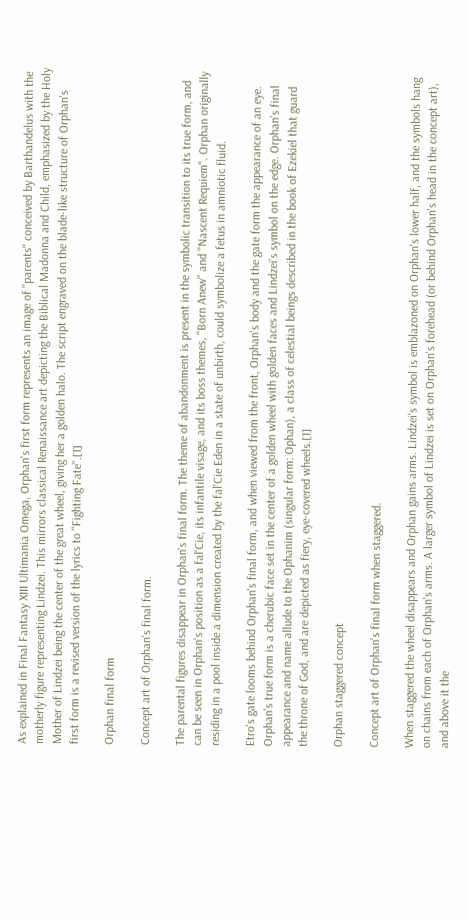As explained in Final Fantasy XIII Ultimania Omega, Orphan's first form represents an image of "parents" conceived by Barthandelus with the motherly figure representing Lindzei. This mirrors classical Renaissance art depicting the Biblical Madonna and Child, emphasized by the Holy Mother of Lindzei being the center of the great wheel, giving her a golden halo. The script engraved on the blade-like structure of Orphan's first form is a revised version of the lyrics to "Fighting Fate".[1]

Orphan final form

Concept art of Orphan's final form.

The parental figures disappear in Orphan's final form. The theme of abandonment is present in the symbolic transition to its true form, and can be seen in Orphan's position as a fal'Cie, its infantile visage, and its boss themes, "Born Anew" and "Nascent Requiem". Orphan originally residing in a pool inside a dimension created by the fal'Cie Eden in a state of unbirth, could symbolize a fetus in amniotic fluid.

Etro's gate looms behind Orphan's final form, and when viewed from the front, Orphan's body and the gate form the appearance of an eye. Orphan's true form is a cherubic face set in the center of a golden wheel with golden faces and Lindzei's symbol on the edge. Orphan's final appearance and name allude to the Ophanim (singular form: Ophan), a class of celestial beings described in the book of Ezekiel that guard the throne of God, and are depicted as fiery, eye-covered wheels.[1]

Orphan staggered concept

Concept art of Orphan's final form when staggered.

When staggered the wheel disappears and Orphan gains arms. Lindzei's symbol is emblazoned on Orphan's lower half, and the symbols hang on chains from each of Orphan's arms. A larger symbol of Lindzei is set on Orphan's forehead (or behind Orphan's head in the concept art), and above it the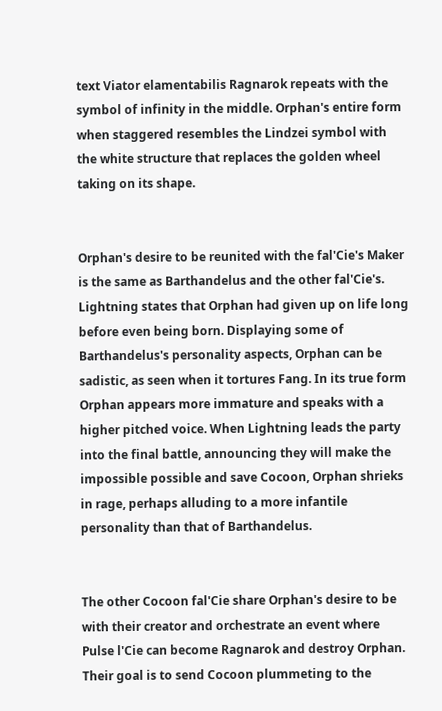text Viator elamentabilis Ragnarok repeats with the symbol of infinity in the middle. Orphan's entire form when staggered resembles the Lindzei symbol with the white structure that replaces the golden wheel taking on its shape.


Orphan's desire to be reunited with the fal'Cie's Maker is the same as Barthandelus and the other fal'Cie's. Lightning states that Orphan had given up on life long before even being born. Displaying some of Barthandelus's personality aspects, Orphan can be sadistic, as seen when it tortures Fang. In its true form Orphan appears more immature and speaks with a higher pitched voice. When Lightning leads the party into the final battle, announcing they will make the impossible possible and save Cocoon, Orphan shrieks in rage, perhaps alluding to a more infantile personality than that of Barthandelus.


The other Cocoon fal'Cie share Orphan's desire to be with their creator and orchestrate an event where Pulse l'Cie can become Ragnarok and destroy Orphan. Their goal is to send Cocoon plummeting to the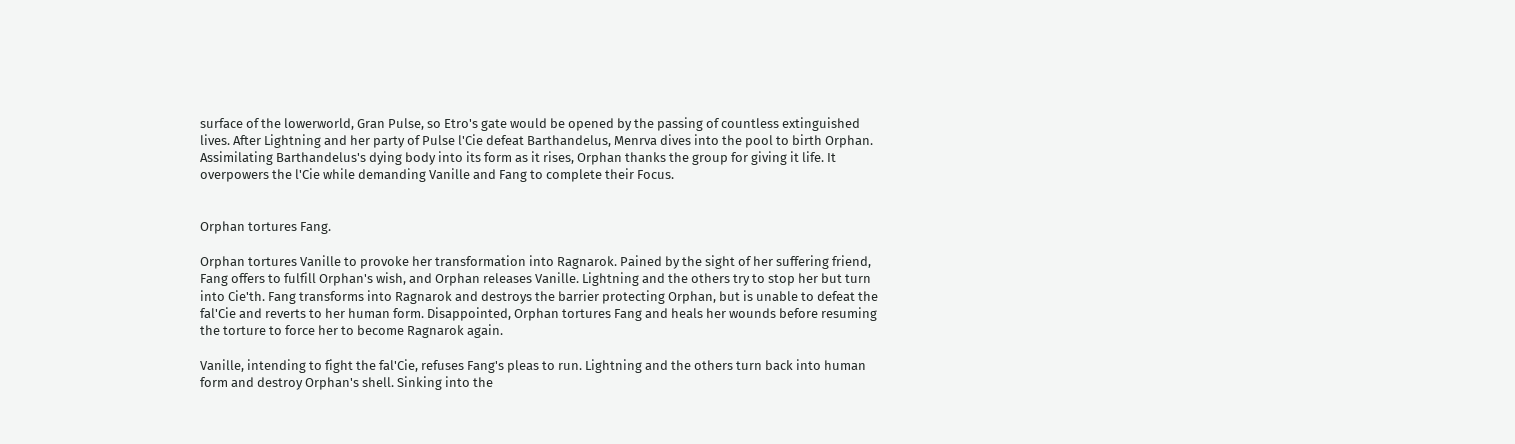surface of the lowerworld, Gran Pulse, so Etro's gate would be opened by the passing of countless extinguished lives. After Lightning and her party of Pulse l'Cie defeat Barthandelus, Menrva dives into the pool to birth Orphan. Assimilating Barthandelus's dying body into its form as it rises, Orphan thanks the group for giving it life. It overpowers the l'Cie while demanding Vanille and Fang to complete their Focus.


Orphan tortures Fang.

Orphan tortures Vanille to provoke her transformation into Ragnarok. Pained by the sight of her suffering friend, Fang offers to fulfill Orphan's wish, and Orphan releases Vanille. Lightning and the others try to stop her but turn into Cie'th. Fang transforms into Ragnarok and destroys the barrier protecting Orphan, but is unable to defeat the fal'Cie and reverts to her human form. Disappointed, Orphan tortures Fang and heals her wounds before resuming the torture to force her to become Ragnarok again.

Vanille, intending to fight the fal'Cie, refuses Fang's pleas to run. Lightning and the others turn back into human form and destroy Orphan's shell. Sinking into the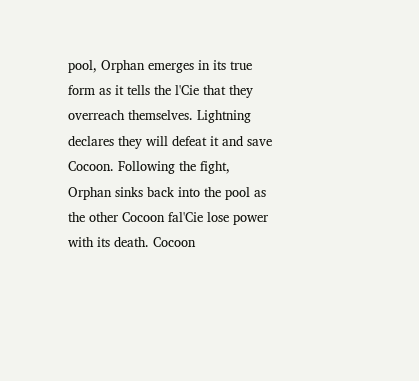pool, Orphan emerges in its true form as it tells the l'Cie that they overreach themselves. Lightning declares they will defeat it and save Cocoon. Following the fight, Orphan sinks back into the pool as the other Cocoon fal'Cie lose power with its death. Cocoon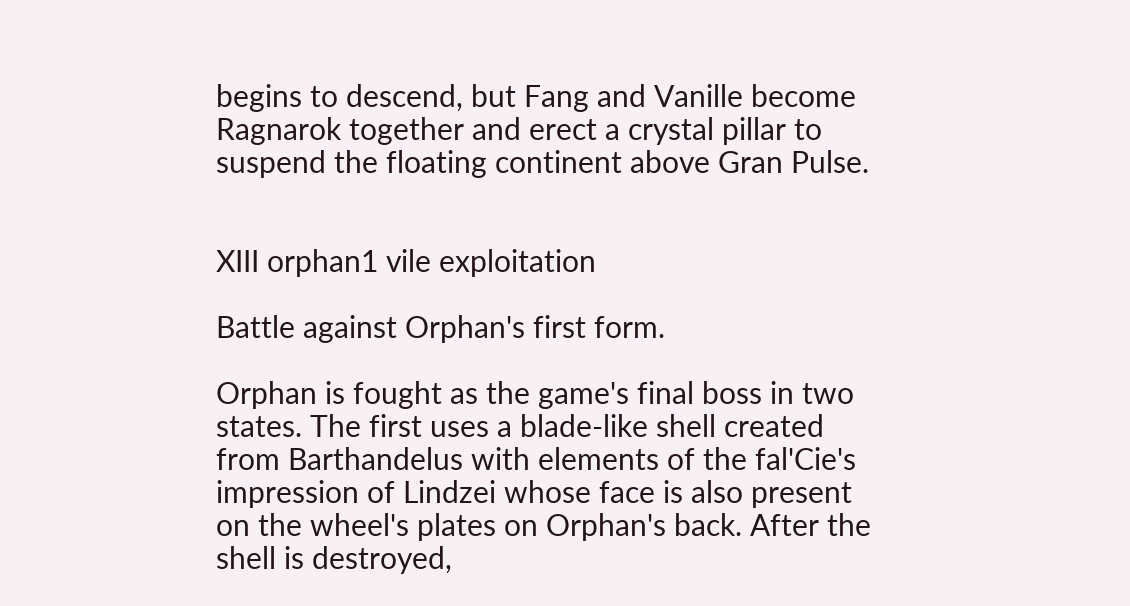begins to descend, but Fang and Vanille become Ragnarok together and erect a crystal pillar to suspend the floating continent above Gran Pulse.


XIII orphan1 vile exploitation

Battle against Orphan's first form.

Orphan is fought as the game's final boss in two states. The first uses a blade-like shell created from Barthandelus with elements of the fal'Cie's impression of Lindzei whose face is also present on the wheel's plates on Orphan's back. After the shell is destroyed,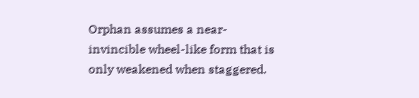Orphan assumes a near-invincible wheel-like form that is only weakened when staggered.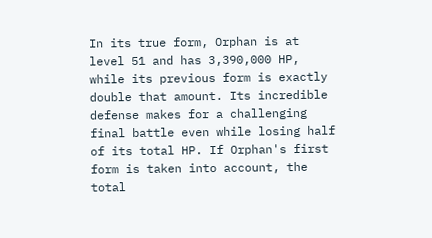In its true form, Orphan is at level 51 and has 3,390,000 HP, while its previous form is exactly double that amount. Its incredible defense makes for a challenging final battle even while losing half of its total HP. If Orphan's first form is taken into account, the total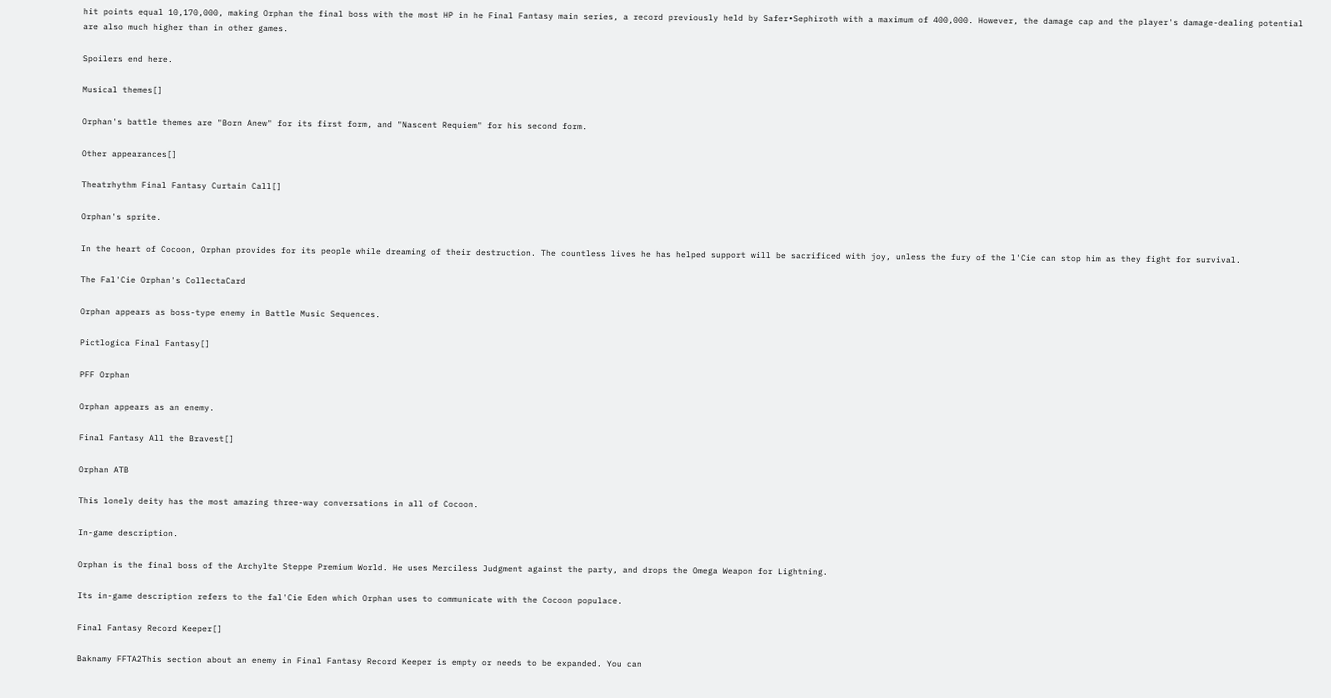hit points equal 10,170,000, making Orphan the final boss with the most HP in he Final Fantasy main series, a record previously held by Safer∙Sephiroth with a maximum of 400,000. However, the damage cap and the player's damage-dealing potential are also much higher than in other games.

Spoilers end here.

Musical themes[]

Orphan's battle themes are "Born Anew" for its first form, and "Nascent Requiem" for his second form.

Other appearances[]

Theatrhythm Final Fantasy Curtain Call[]

Orphan's sprite.

In the heart of Cocoon, Orphan provides for its people while dreaming of their destruction. The countless lives he has helped support will be sacrificed with joy, unless the fury of the l'Cie can stop him as they fight for survival.

The Fal'Cie Orphan's CollectaCard

Orphan appears as boss-type enemy in Battle Music Sequences.

Pictlogica Final Fantasy[]

PFF Orphan

Orphan appears as an enemy.

Final Fantasy All the Bravest[]

Orphan ATB

This lonely deity has the most amazing three-way conversations in all of Cocoon.

In-game description.

Orphan is the final boss of the Archylte Steppe Premium World. He uses Merciless Judgment against the party, and drops the Omega Weapon for Lightning.

Its in-game description refers to the fal'Cie Eden which Orphan uses to communicate with the Cocoon populace.

Final Fantasy Record Keeper[]

Baknamy FFTA2This section about an enemy in Final Fantasy Record Keeper is empty or needs to be expanded. You can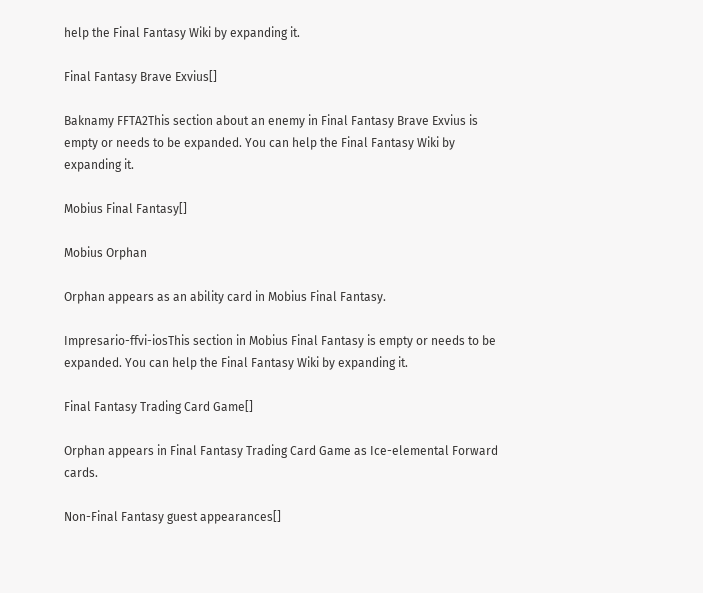help the Final Fantasy Wiki by expanding it.

Final Fantasy Brave Exvius[]

Baknamy FFTA2This section about an enemy in Final Fantasy Brave Exvius is empty or needs to be expanded. You can help the Final Fantasy Wiki by expanding it.

Mobius Final Fantasy[]

Mobius Orphan

Orphan appears as an ability card in Mobius Final Fantasy.

Impresario-ffvi-iosThis section in Mobius Final Fantasy is empty or needs to be expanded. You can help the Final Fantasy Wiki by expanding it.

Final Fantasy Trading Card Game[]

Orphan appears in Final Fantasy Trading Card Game as Ice-elemental Forward cards.

Non-Final Fantasy guest appearances[]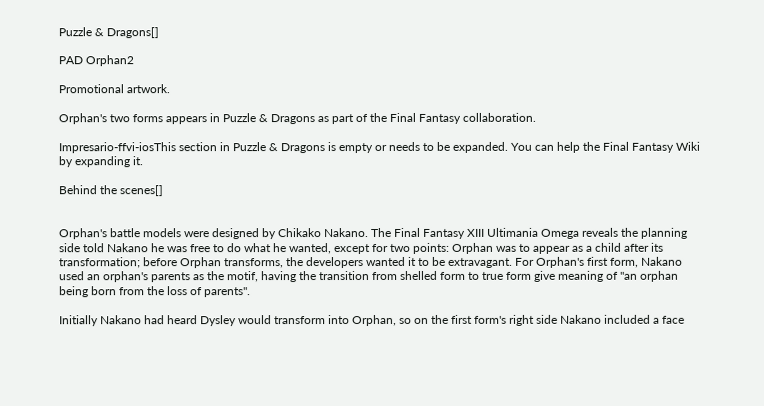Puzzle & Dragons[]

PAD Orphan2

Promotional artwork.

Orphan's two forms appears in Puzzle & Dragons as part of the Final Fantasy collaboration.

Impresario-ffvi-iosThis section in Puzzle & Dragons is empty or needs to be expanded. You can help the Final Fantasy Wiki by expanding it.

Behind the scenes[]


Orphan's battle models were designed by Chikako Nakano. The Final Fantasy XIII Ultimania Omega reveals the planning side told Nakano he was free to do what he wanted, except for two points: Orphan was to appear as a child after its transformation; before Orphan transforms, the developers wanted it to be extravagant. For Orphan's first form, Nakano used an orphan's parents as the motif, having the transition from shelled form to true form give meaning of "an orphan being born from the loss of parents".

Initially Nakano had heard Dysley would transform into Orphan, so on the first form's right side Nakano included a face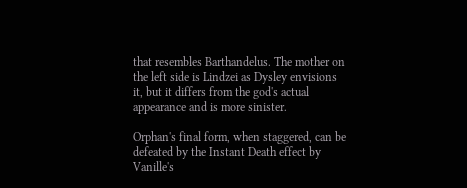that resembles Barthandelus. The mother on the left side is Lindzei as Dysley envisions it, but it differs from the god's actual appearance and is more sinister.

Orphan's final form, when staggered, can be defeated by the Instant Death effect by Vanille's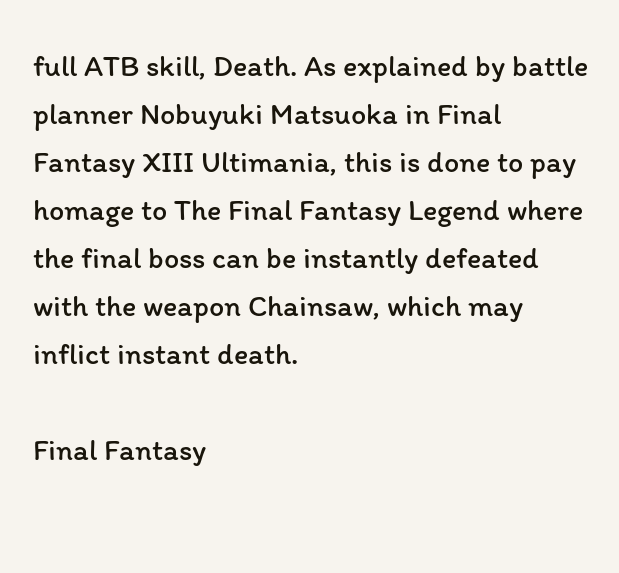full ATB skill, Death. As explained by battle planner Nobuyuki Matsuoka in Final Fantasy XIII Ultimania, this is done to pay homage to The Final Fantasy Legend where the final boss can be instantly defeated with the weapon Chainsaw, which may inflict instant death.

Final Fantasy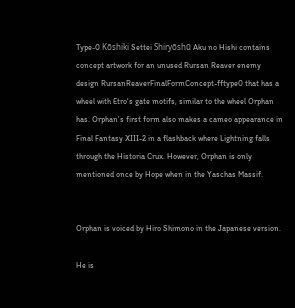Type-0 Kōshiki Settei Shiryōshū Aku no Hishi contains concept artwork for an unused Rursan Reaver enemy design RursanReaverFinalFormConcept-fftype0 that has a wheel with Etro's gate motifs, similar to the wheel Orphan has. Orphan's first form also makes a cameo appearance in Final Fantasy XIII-2 in a flashback where Lightning falls through the Historia Crux. However, Orphan is only mentioned once by Hope when in the Yaschas Massif.


Orphan is voiced by Hiro Shimono in the Japanese version.

He is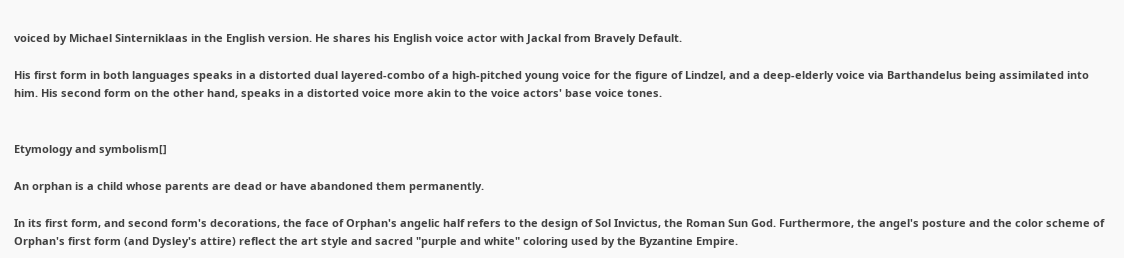voiced by Michael Sinterniklaas in the English version. He shares his English voice actor with Jackal from Bravely Default.

His first form in both languages speaks in a distorted dual layered-combo of a high-pitched young voice for the figure of Lindzel, and a deep-elderly voice via Barthandelus being assimilated into him. His second form on the other hand, speaks in a distorted voice more akin to the voice actors' base voice tones.


Etymology and symbolism[]

An orphan is a child whose parents are dead or have abandoned them permanently.

In its first form, and second form's decorations, the face of Orphan's angelic half refers to the design of Sol Invictus, the Roman Sun God. Furthermore, the angel's posture and the color scheme of Orphan's first form (and Dysley's attire) reflect the art style and sacred "purple and white" coloring used by the Byzantine Empire.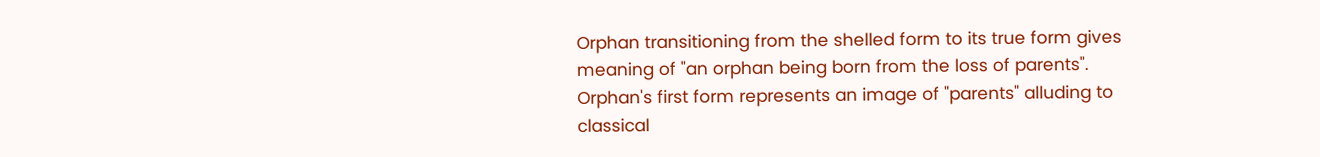Orphan transitioning from the shelled form to its true form gives meaning of "an orphan being born from the loss of parents". Orphan's first form represents an image of "parents" alluding to classical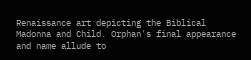Renaissance art depicting the Biblical Madonna and Child. Orphan's final appearance and name allude to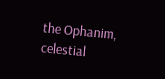the Ophanim, celestial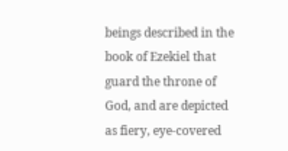beings described in the book of Ezekiel that guard the throne of God, and are depicted as fiery, eye-covered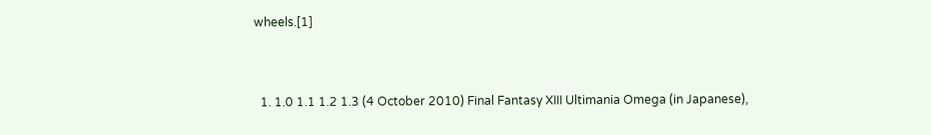wheels.[1]


  1. 1.0 1.1 1.2 1.3 (4 October 2010) Final Fantasy XIII Ultimania Omega (in Japanese),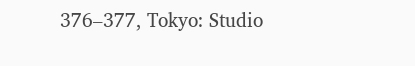376–377, Tokyo: Studio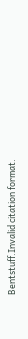Bentstuff.Invalid citation format.